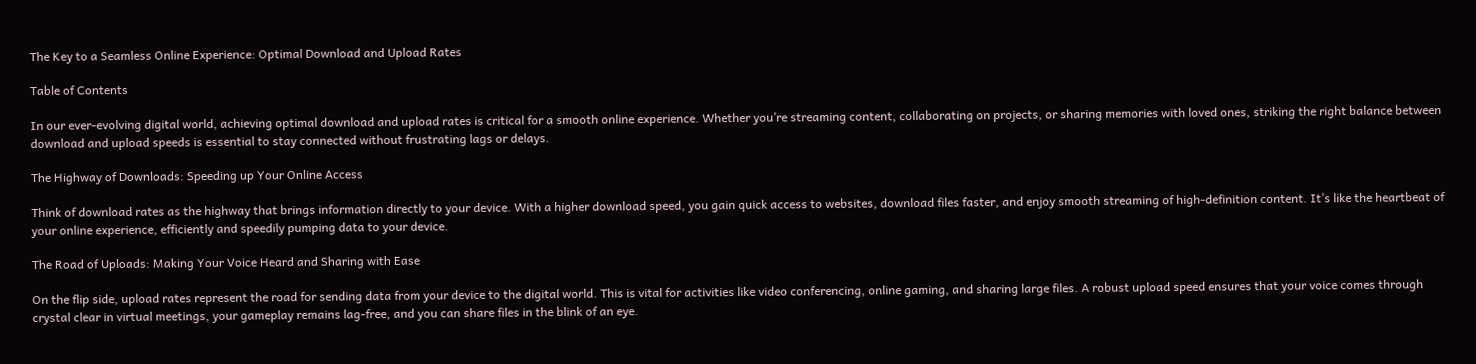The Key to a Seamless Online Experience: Optimal Download and Upload Rates

Table of Contents

In our ever-evolving digital world, achieving optimal download and upload rates is critical for a smooth online experience. Whether you’re streaming content, collaborating on projects, or sharing memories with loved ones, striking the right balance between download and upload speeds is essential to stay connected without frustrating lags or delays.

The Highway of Downloads: Speeding up Your Online Access

Think of download rates as the highway that brings information directly to your device. With a higher download speed, you gain quick access to websites, download files faster, and enjoy smooth streaming of high-definition content. It’s like the heartbeat of your online experience, efficiently and speedily pumping data to your device.

The Road of Uploads: Making Your Voice Heard and Sharing with Ease

On the flip side, upload rates represent the road for sending data from your device to the digital world. This is vital for activities like video conferencing, online gaming, and sharing large files. A robust upload speed ensures that your voice comes through crystal clear in virtual meetings, your gameplay remains lag-free, and you can share files in the blink of an eye.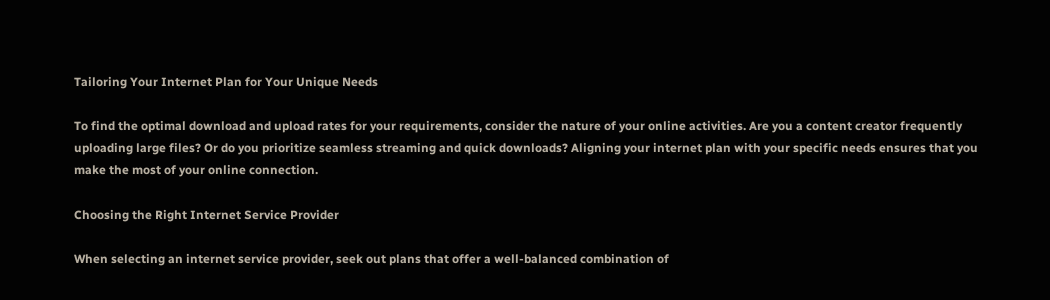Tailoring Your Internet Plan for Your Unique Needs

To find the optimal download and upload rates for your requirements, consider the nature of your online activities. Are you a content creator frequently uploading large files? Or do you prioritize seamless streaming and quick downloads? Aligning your internet plan with your specific needs ensures that you make the most of your online connection.

Choosing the Right Internet Service Provider

When selecting an internet service provider, seek out plans that offer a well-balanced combination of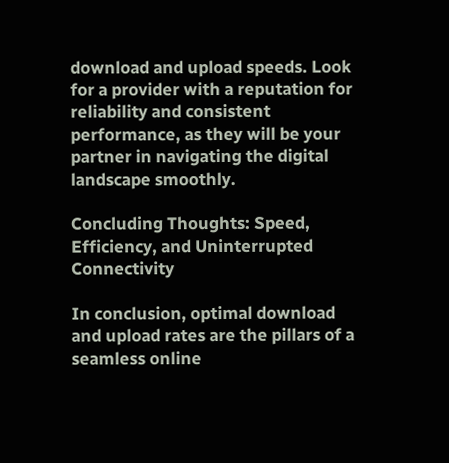download and upload speeds. Look for a provider with a reputation for reliability and consistent performance, as they will be your partner in navigating the digital landscape smoothly.

Concluding Thoughts: Speed, Efficiency, and Uninterrupted Connectivity

In conclusion, optimal download and upload rates are the pillars of a seamless online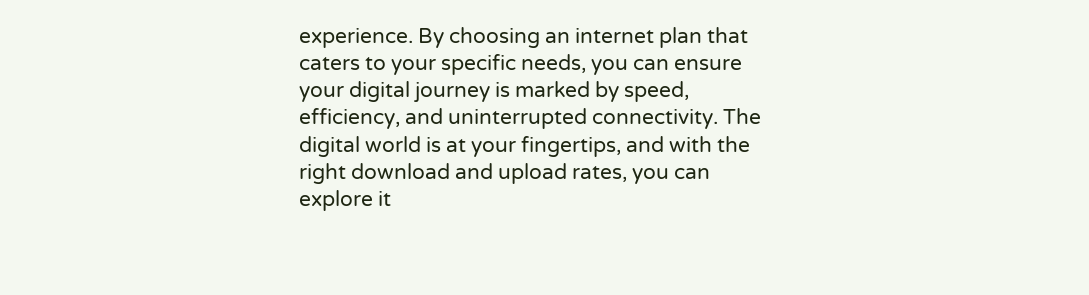experience. By choosing an internet plan that caters to your specific needs, you can ensure your digital journey is marked by speed, efficiency, and uninterrupted connectivity. The digital world is at your fingertips, and with the right download and upload rates, you can explore it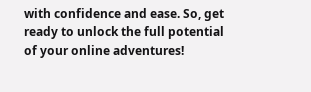with confidence and ease. So, get ready to unlock the full potential of your online adventures!